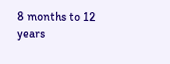8 months to 12 years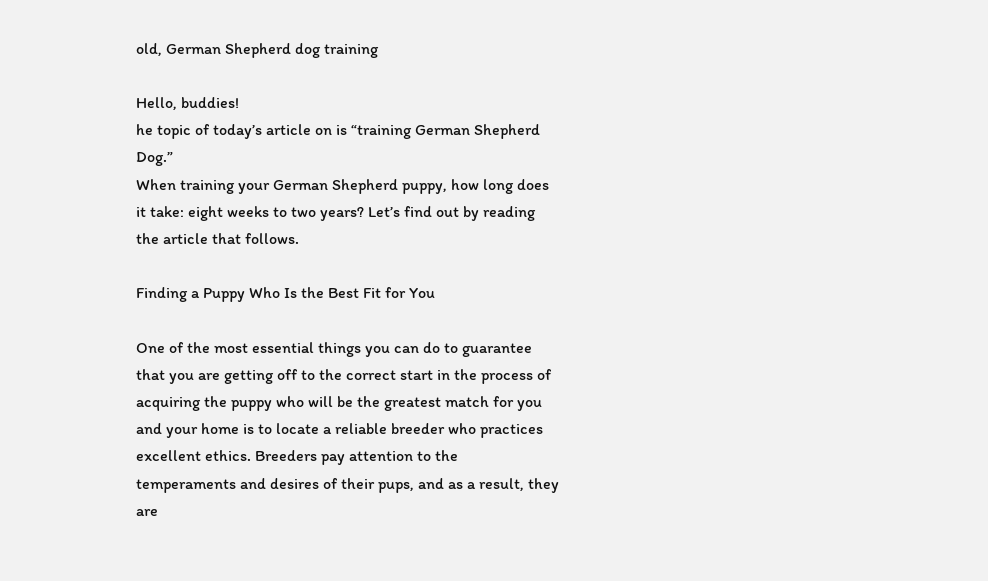old, German Shepherd dog training

Hello, buddies!
he topic of today’s article on is “training German Shepherd Dog.”
When training your German Shepherd puppy, how long does it take: eight weeks to two years? Let’s find out by reading the article that follows.

Finding a Puppy Who Is the Best Fit for You

One of the most essential things you can do to guarantee that you are getting off to the correct start in the process of acquiring the puppy who will be the greatest match for you and your home is to locate a reliable breeder who practices excellent ethics. Breeders pay attention to the temperaments and desires of their pups, and as a result, they are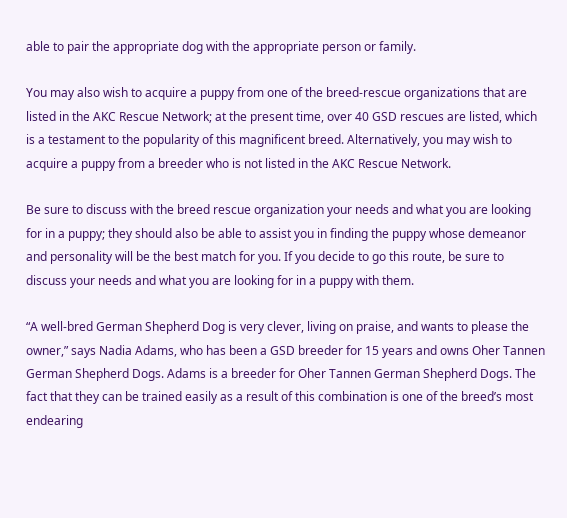able to pair the appropriate dog with the appropriate person or family.

You may also wish to acquire a puppy from one of the breed-rescue organizations that are listed in the AKC Rescue Network; at the present time, over 40 GSD rescues are listed, which is a testament to the popularity of this magnificent breed. Alternatively, you may wish to acquire a puppy from a breeder who is not listed in the AKC Rescue Network.

Be sure to discuss with the breed rescue organization your needs and what you are looking for in a puppy; they should also be able to assist you in finding the puppy whose demeanor and personality will be the best match for you. If you decide to go this route, be sure to discuss your needs and what you are looking for in a puppy with them.

“A well-bred German Shepherd Dog is very clever, living on praise, and wants to please the owner,” says Nadia Adams, who has been a GSD breeder for 15 years and owns Oher Tannen German Shepherd Dogs. Adams is a breeder for Oher Tannen German Shepherd Dogs. The fact that they can be trained easily as a result of this combination is one of the breed’s most endearing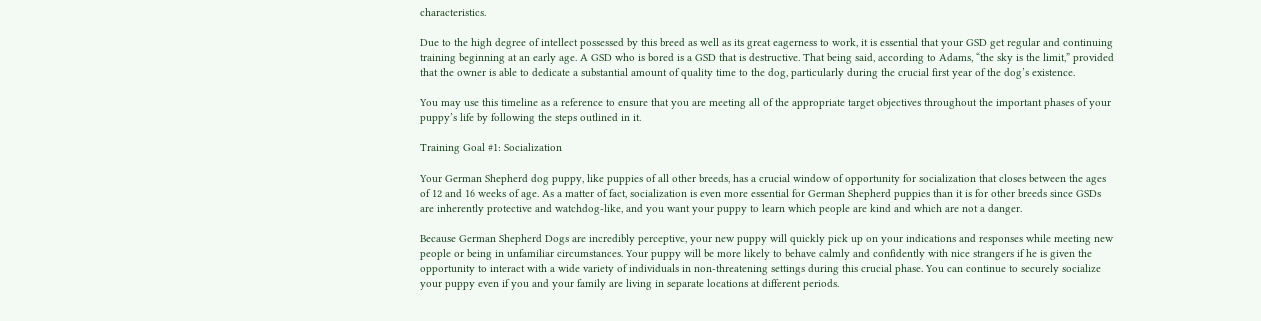characteristics.

Due to the high degree of intellect possessed by this breed as well as its great eagerness to work, it is essential that your GSD get regular and continuing training beginning at an early age. A GSD who is bored is a GSD that is destructive. That being said, according to Adams, “the sky is the limit,” provided that the owner is able to dedicate a substantial amount of quality time to the dog, particularly during the crucial first year of the dog’s existence.

You may use this timeline as a reference to ensure that you are meeting all of the appropriate target objectives throughout the important phases of your puppy’s life by following the steps outlined in it.

Training Goal #1: Socialization

Your German Shepherd dog puppy, like puppies of all other breeds, has a crucial window of opportunity for socialization that closes between the ages of 12 and 16 weeks of age. As a matter of fact, socialization is even more essential for German Shepherd puppies than it is for other breeds since GSDs are inherently protective and watchdog-like, and you want your puppy to learn which people are kind and which are not a danger.

Because German Shepherd Dogs are incredibly perceptive, your new puppy will quickly pick up on your indications and responses while meeting new people or being in unfamiliar circumstances. Your puppy will be more likely to behave calmly and confidently with nice strangers if he is given the opportunity to interact with a wide variety of individuals in non-threatening settings during this crucial phase. You can continue to securely socialize your puppy even if you and your family are living in separate locations at different periods.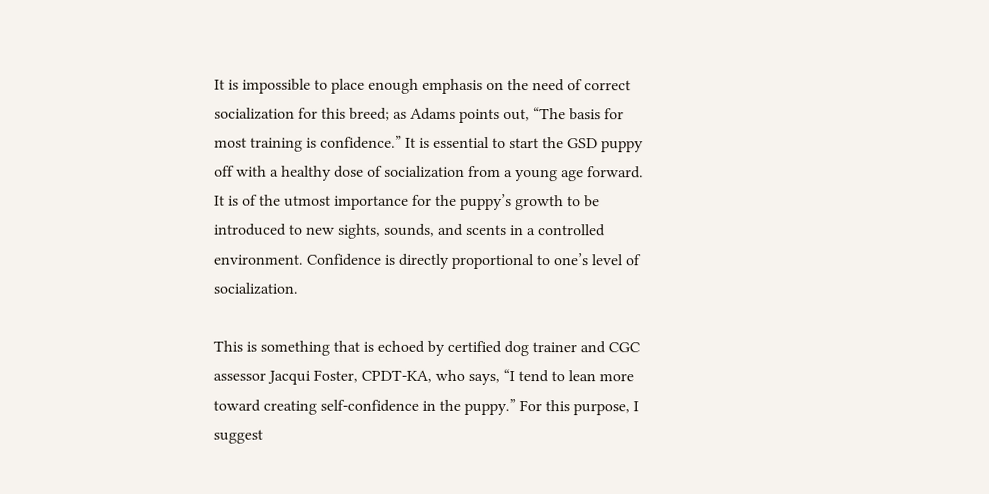It is impossible to place enough emphasis on the need of correct socialization for this breed; as Adams points out, “The basis for most training is confidence.” It is essential to start the GSD puppy off with a healthy dose of socialization from a young age forward. It is of the utmost importance for the puppy’s growth to be introduced to new sights, sounds, and scents in a controlled environment. Confidence is directly proportional to one’s level of socialization.

This is something that is echoed by certified dog trainer and CGC assessor Jacqui Foster, CPDT-KA, who says, “I tend to lean more toward creating self-confidence in the puppy.” For this purpose, I suggest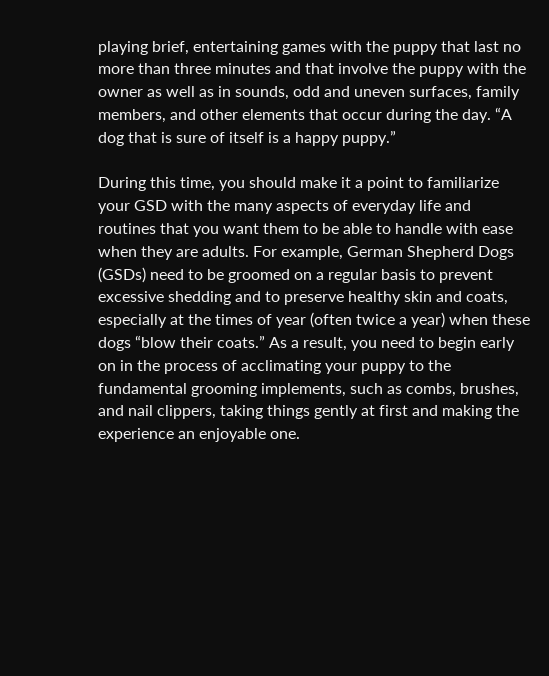playing brief, entertaining games with the puppy that last no more than three minutes and that involve the puppy with the owner as well as in sounds, odd and uneven surfaces, family members, and other elements that occur during the day. “A dog that is sure of itself is a happy puppy.”

During this time, you should make it a point to familiarize your GSD with the many aspects of everyday life and routines that you want them to be able to handle with ease when they are adults. For example, German Shepherd Dogs (GSDs) need to be groomed on a regular basis to prevent excessive shedding and to preserve healthy skin and coats, especially at the times of year (often twice a year) when these dogs “blow their coats.” As a result, you need to begin early on in the process of acclimating your puppy to the fundamental grooming implements, such as combs, brushes, and nail clippers, taking things gently at first and making the experience an enjoyable one.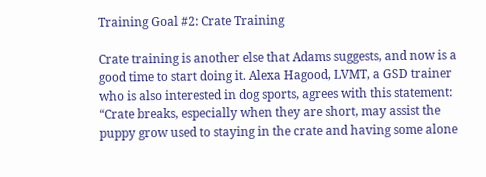Training Goal #2: Crate Training

Crate training is another else that Adams suggests, and now is a good time to start doing it. Alexa Hagood, LVMT, a GSD trainer who is also interested in dog sports, agrees with this statement: “Crate breaks, especially when they are short, may assist the puppy grow used to staying in the crate and having some alone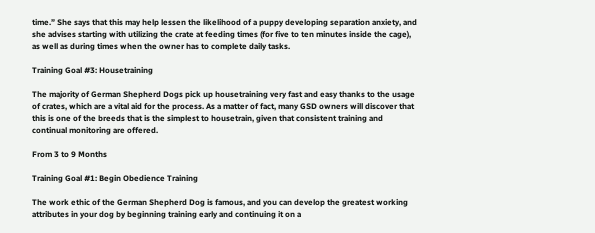time.” She says that this may help lessen the likelihood of a puppy developing separation anxiety, and she advises starting with utilizing the crate at feeding times (for five to ten minutes inside the cage), as well as during times when the owner has to complete daily tasks.

Training Goal #3: Housetraining

The majority of German Shepherd Dogs pick up housetraining very fast and easy thanks to the usage of crates, which are a vital aid for the process. As a matter of fact, many GSD owners will discover that this is one of the breeds that is the simplest to housetrain, given that consistent training and continual monitoring are offered.

From 3 to 9 Months

Training Goal #1: Begin Obedience Training

The work ethic of the German Shepherd Dog is famous, and you can develop the greatest working attributes in your dog by beginning training early and continuing it on a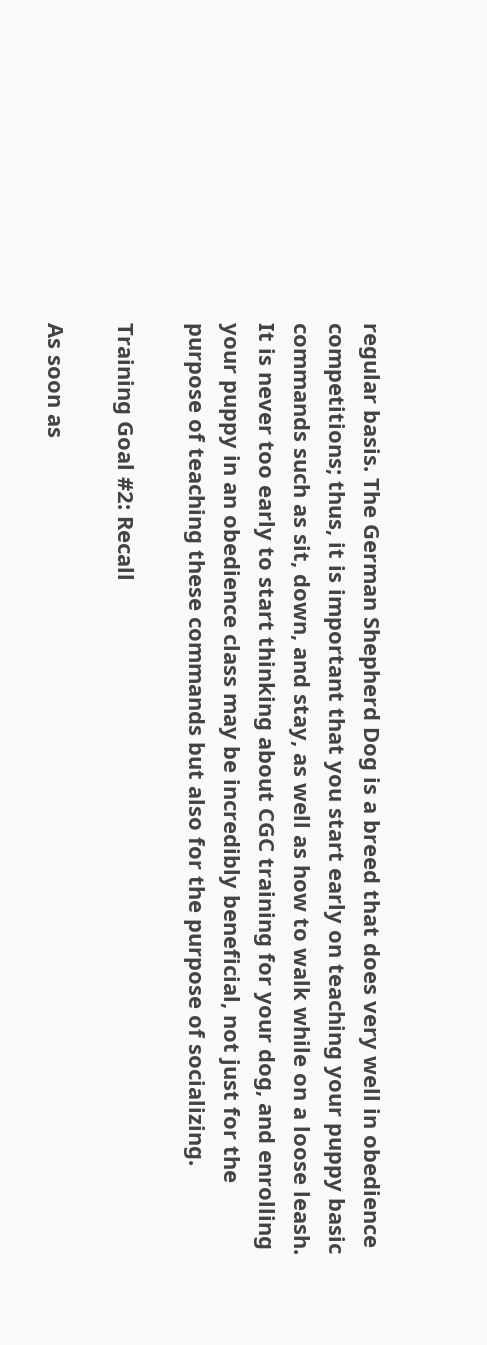regular basis. The German Shepherd Dog is a breed that does very well in obedience competitions; thus, it is important that you start early on teaching your puppy basic commands such as sit, down, and stay, as well as how to walk while on a loose leash. It is never too early to start thinking about CGC training for your dog, and enrolling your puppy in an obedience class may be incredibly beneficial, not just for the purpose of teaching these commands but also for the purpose of socializing.

Training Goal #2: Recall

As soon as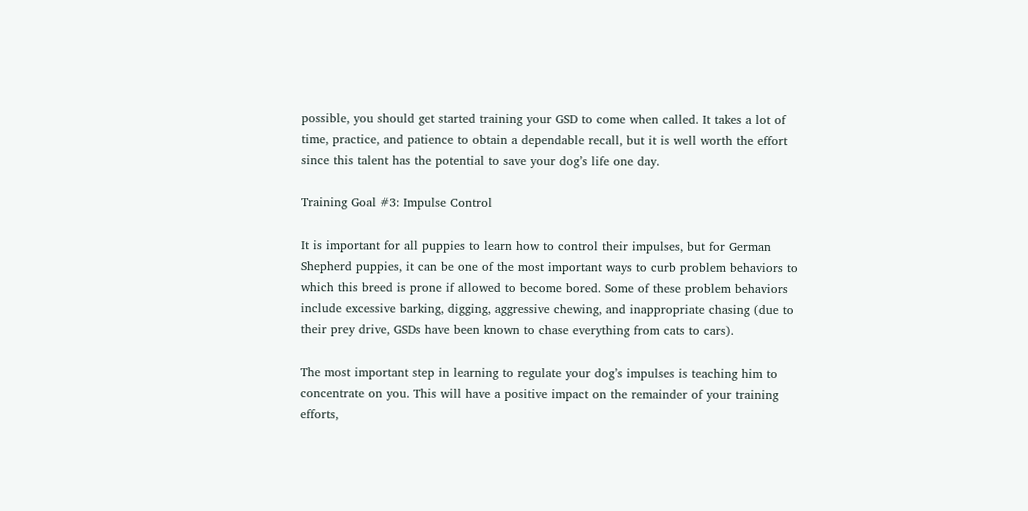possible, you should get started training your GSD to come when called. It takes a lot of time, practice, and patience to obtain a dependable recall, but it is well worth the effort since this talent has the potential to save your dog’s life one day.

Training Goal #3: Impulse Control

It is important for all puppies to learn how to control their impulses, but for German Shepherd puppies, it can be one of the most important ways to curb problem behaviors to which this breed is prone if allowed to become bored. Some of these problem behaviors include excessive barking, digging, aggressive chewing, and inappropriate chasing (due to their prey drive, GSDs have been known to chase everything from cats to cars).

The most important step in learning to regulate your dog’s impulses is teaching him to concentrate on you. This will have a positive impact on the remainder of your training efforts,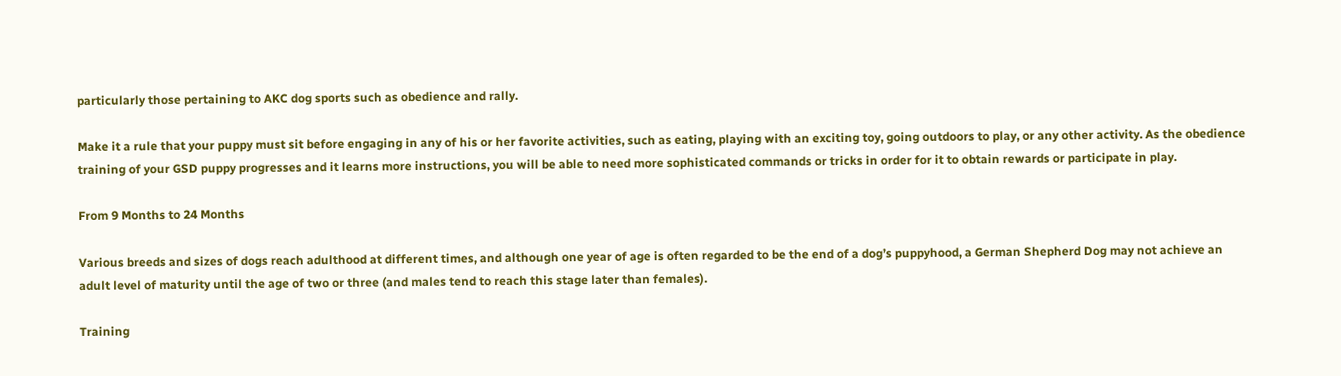particularly those pertaining to AKC dog sports such as obedience and rally.

Make it a rule that your puppy must sit before engaging in any of his or her favorite activities, such as eating, playing with an exciting toy, going outdoors to play, or any other activity. As the obedience training of your GSD puppy progresses and it learns more instructions, you will be able to need more sophisticated commands or tricks in order for it to obtain rewards or participate in play.

From 9 Months to 24 Months

Various breeds and sizes of dogs reach adulthood at different times, and although one year of age is often regarded to be the end of a dog’s puppyhood, a German Shepherd Dog may not achieve an adult level of maturity until the age of two or three (and males tend to reach this stage later than females).

Training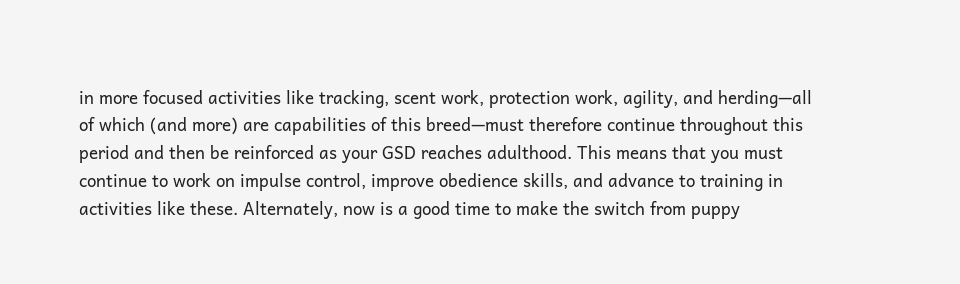in more focused activities like tracking, scent work, protection work, agility, and herding—all of which (and more) are capabilities of this breed—must therefore continue throughout this period and then be reinforced as your GSD reaches adulthood. This means that you must continue to work on impulse control, improve obedience skills, and advance to training in activities like these. Alternately, now is a good time to make the switch from puppy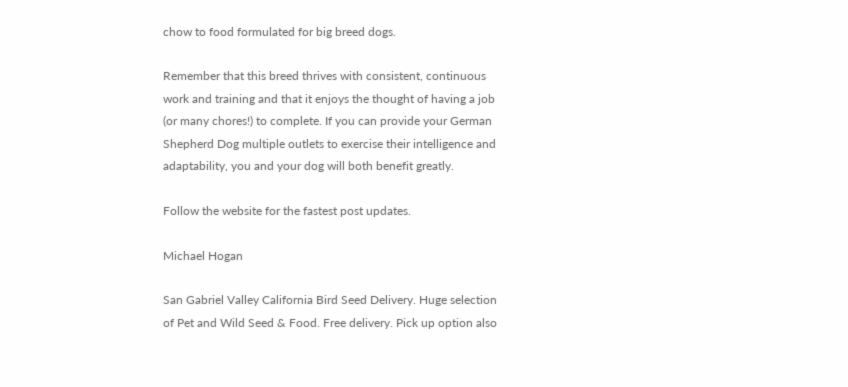chow to food formulated for big breed dogs.

Remember that this breed thrives with consistent, continuous work and training and that it enjoys the thought of having a job (or many chores!) to complete. If you can provide your German Shepherd Dog multiple outlets to exercise their intelligence and adaptability, you and your dog will both benefit greatly.

Follow the website for the fastest post updates.

Michael Hogan

San Gabriel Valley California Bird Seed Delivery. Huge selection of Pet and Wild Seed & Food. Free delivery. Pick up option also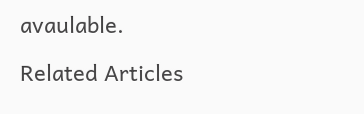avaulable.

Related Articles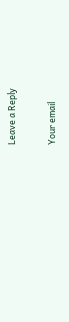Leave a Reply

Your email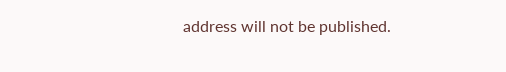address will not be published.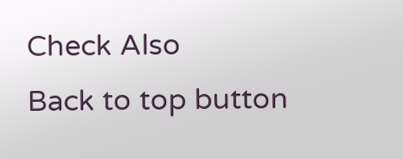Check Also
Back to top button